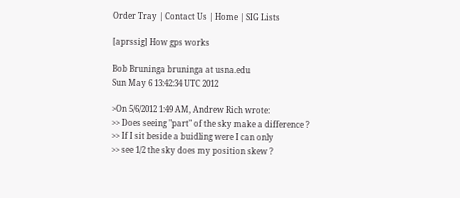Order Tray | Contact Us | Home | SIG Lists

[aprssig] How gps works

Bob Bruninga bruninga at usna.edu
Sun May 6 13:42:34 UTC 2012

>On 5/6/2012 1:49 AM, Andrew Rich wrote:
>> Does seeing "part" of the sky make a difference ?
>> If I sit beside a buidling were I can only
>> see 1/2 the sky does my position skew ?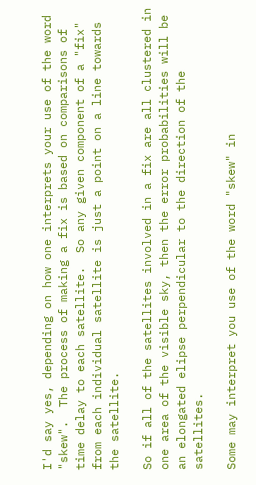I'd say yes, depending on how one interprets your use of the word "skew".  The process of making a fix is based on comparisons of time delay to each satellite.  So any given component of a "fix" from each individual satellite is just a point on a line towards the satellite.

So if all of the satellites involved in a fix are all clustered in one area of the visible sky, then the error probabilities will be an elongated elipse perpendicular to the direction of the satellites.

Some may interpret you use of the word "skew" in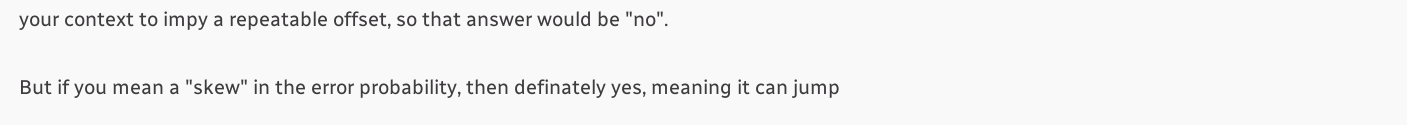your context to impy a repeatable offset, so that answer would be "no".

But if you mean a "skew" in the error probability, then definately yes, meaning it can jump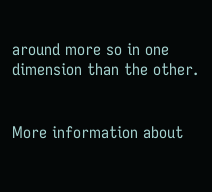around more so in one dimension than the other.


More information about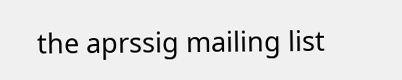the aprssig mailing list